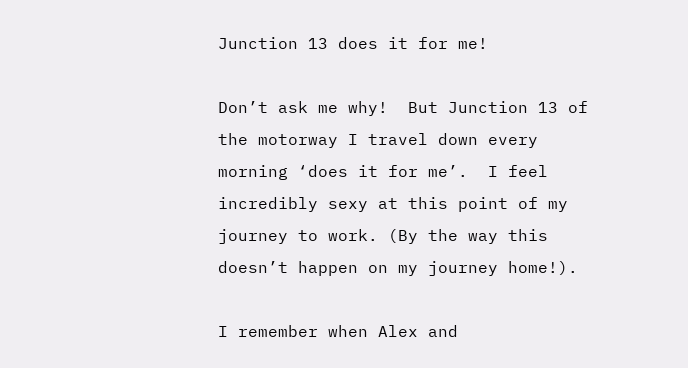Junction 13 does it for me!

Don’t ask me why!  But Junction 13 of the motorway I travel down every morning ‘does it for me’.  I feel incredibly sexy at this point of my journey to work. (By the way this doesn’t happen on my journey home!).

I remember when Alex and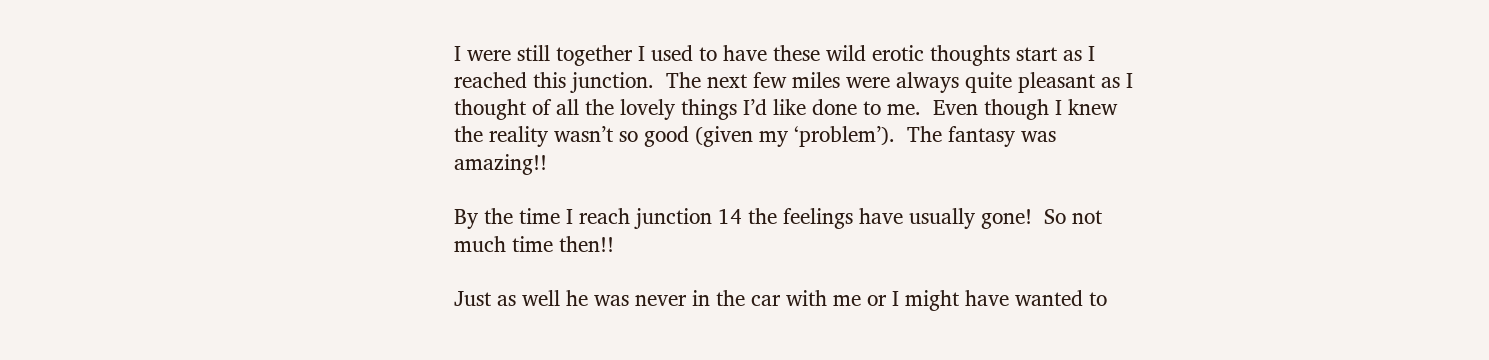I were still together I used to have these wild erotic thoughts start as I reached this junction.  The next few miles were always quite pleasant as I thought of all the lovely things I’d like done to me.  Even though I knew the reality wasn’t so good (given my ‘problem’).  The fantasy was amazing!!

By the time I reach junction 14 the feelings have usually gone!  So not much time then!!

Just as well he was never in the car with me or I might have wanted to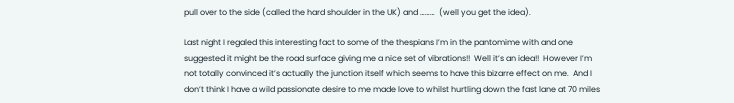pull over to the side (called the hard shoulder in the UK) and ………  (well you get the idea).

Last night I regaled this interesting fact to some of the thespians I’m in the pantomime with and one suggested it might be the road surface giving me a nice set of vibrations!!  Well it’s an idea!!  However I’m not totally convinced it’s actually the junction itself which seems to have this bizarre effect on me.  And I don’t think I have a wild passionate desire to me made love to whilst hurtling down the fast lane at 70 miles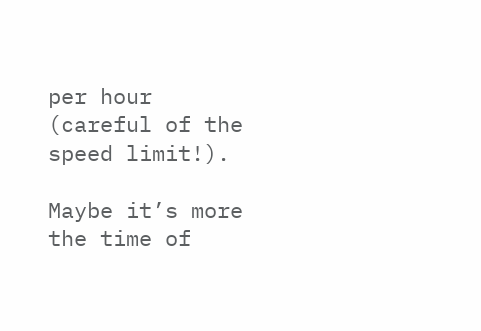per hour (careful of the speed limit!).

Maybe it’s more the time of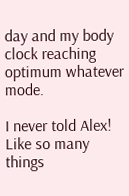day and my body clock reaching optimum whatever mode.

I never told Alex!  Like so many things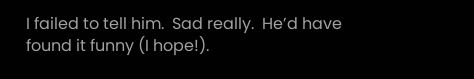I failed to tell him.  Sad really.  He’d have found it funny (I hope!).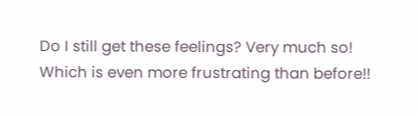Do I still get these feelings? Very much so!  Which is even more frustrating than before!!